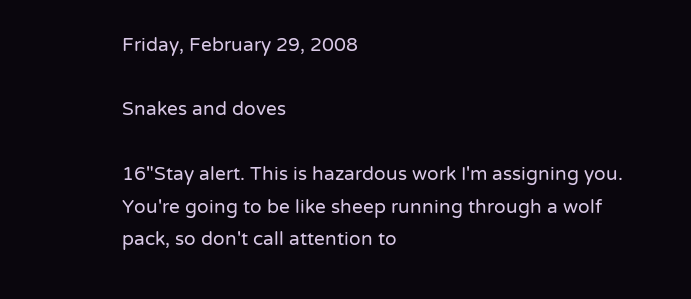Friday, February 29, 2008

Snakes and doves

16"Stay alert. This is hazardous work I'm assigning you. You're going to be like sheep running through a wolf pack, so don't call attention to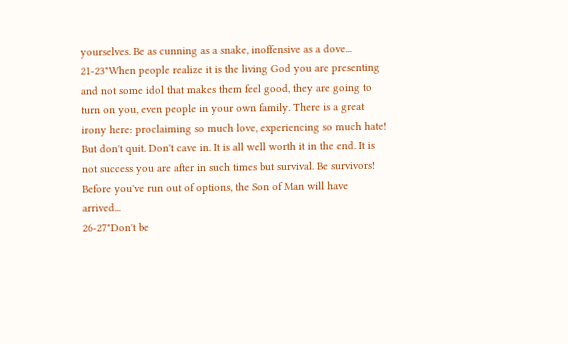yourselves. Be as cunning as a snake, inoffensive as a dove...
21-23"When people realize it is the living God you are presenting and not some idol that makes them feel good, they are going to turn on you, even people in your own family. There is a great irony here: proclaiming so much love, experiencing so much hate! But don't quit. Don't cave in. It is all well worth it in the end. It is not success you are after in such times but survival. Be survivors! Before you've run out of options, the Son of Man will have arrived...
26-27"Don't be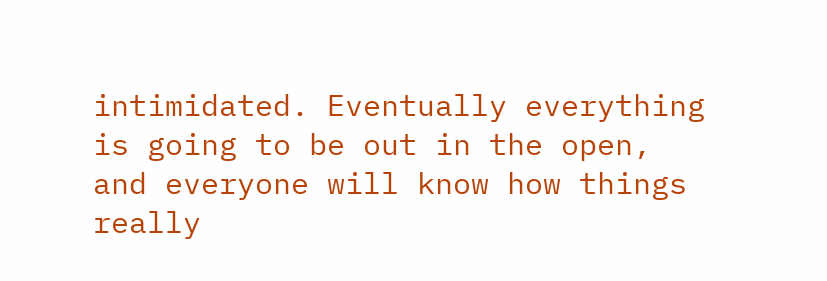intimidated. Eventually everything is going to be out in the open, and everyone will know how things really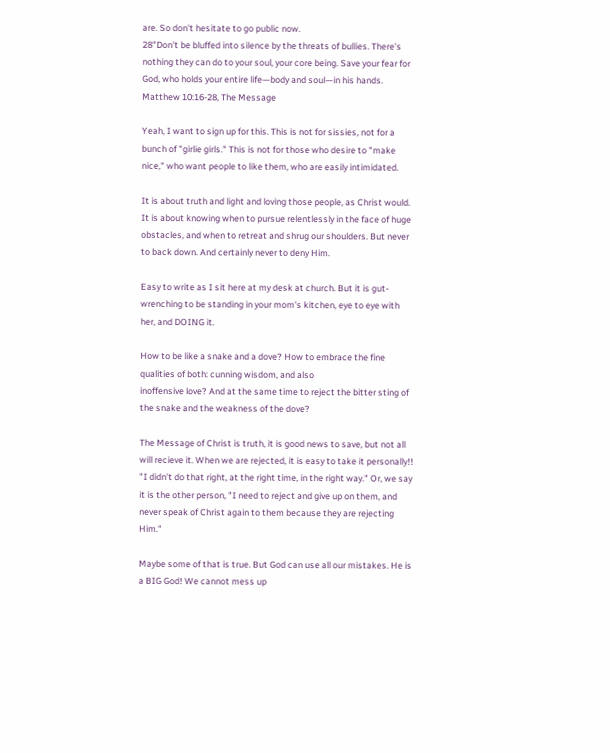are. So don't hesitate to go public now.
28"Don't be bluffed into silence by the threats of bullies. There's nothing they can do to your soul, your core being. Save your fear for God, who holds your entire life—body and soul—in his hands.
Matthew 10:16-28, The Message

Yeah, I want to sign up for this. This is not for sissies, not for a bunch of "girlie girls." This is not for those who desire to "make nice," who want people to like them, who are easily intimidated.

It is about truth and light and loving those people, as Christ would. It is about knowing when to pursue relentlessly in the face of huge obstacles, and when to retreat and shrug our shoulders. But never to back down. And certainly never to deny Him.

Easy to write as I sit here at my desk at church. But it is gut-wrenching to be standing in your mom's kitchen, eye to eye with her, and DOING it.

How to be like a snake and a dove? How to embrace the fine qualities of both: cunning wisdom, and also
inoffensive love? And at the same time to reject the bitter sting of the snake and the weakness of the dove?

The Message of Christ is truth, it is good news to save, but not all will recieve it. When we are rejected, it is easy to take it personally!! "I didn't do that right, at the right time, in the right way." Or, we say it is the other person, "I need to reject and give up on them, and never speak of Christ again to them because they are rejecting Him."

Maybe some of that is true. But God can use all our mistakes. He is a BIG God! We cannot mess up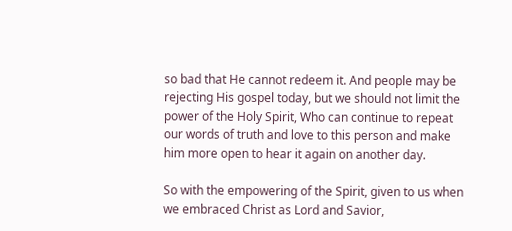so bad that He cannot redeem it. And people may be rejecting His gospel today, but we should not limit the power of the Holy Spirit, Who can continue to repeat our words of truth and love to this person and make him more open to hear it again on another day.

So with the empowering of the Spirit, given to us when we embraced Christ as Lord and Savior,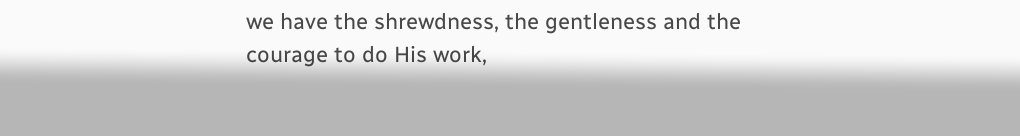we have the shrewdness, the gentleness and the courage to do His work,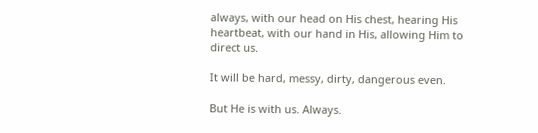always, with our head on His chest, hearing His heartbeat, with our hand in His, allowing Him to direct us.

It will be hard, messy, dirty, dangerous even.

But He is with us. Always.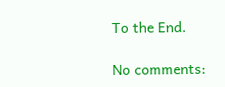To the End.

No comments: